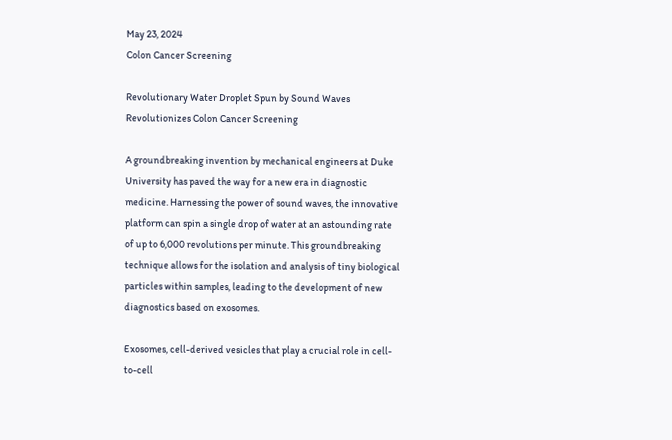May 23, 2024
Colon Cancer Screening

Revolutionary Water Droplet Spun by Sound Waves Revolutionizes Colon Cancer Screening

A groundbreaking invention by mechanical engineers at Duke University has paved the way for a new era in diagnostic medicine. Harnessing the power of sound waves, the innovative platform can spin a single drop of water at an astounding rate of up to 6,000 revolutions per minute. This groundbreaking technique allows for the isolation and analysis of tiny biological particles within samples, leading to the development of new diagnostics based on exosomes.

Exosomes, cell-derived vesicles that play a crucial role in cell-to-cell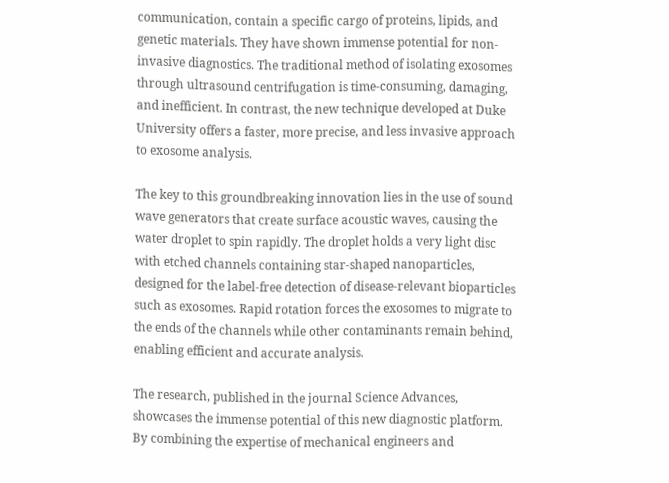communication, contain a specific cargo of proteins, lipids, and genetic materials. They have shown immense potential for non-invasive diagnostics. The traditional method of isolating exosomes through ultrasound centrifugation is time-consuming, damaging, and inefficient. In contrast, the new technique developed at Duke University offers a faster, more precise, and less invasive approach to exosome analysis.

The key to this groundbreaking innovation lies in the use of sound wave generators that create surface acoustic waves, causing the water droplet to spin rapidly. The droplet holds a very light disc with etched channels containing star-shaped nanoparticles, designed for the label-free detection of disease-relevant bioparticles such as exosomes. Rapid rotation forces the exosomes to migrate to the ends of the channels while other contaminants remain behind, enabling efficient and accurate analysis.

The research, published in the journal Science Advances, showcases the immense potential of this new diagnostic platform. By combining the expertise of mechanical engineers and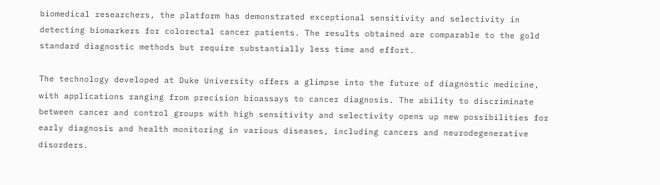biomedical researchers, the platform has demonstrated exceptional sensitivity and selectivity in detecting biomarkers for colorectal cancer patients. The results obtained are comparable to the gold standard diagnostic methods but require substantially less time and effort.

The technology developed at Duke University offers a glimpse into the future of diagnostic medicine, with applications ranging from precision bioassays to cancer diagnosis. The ability to discriminate between cancer and control groups with high sensitivity and selectivity opens up new possibilities for early diagnosis and health monitoring in various diseases, including cancers and neurodegenerative disorders.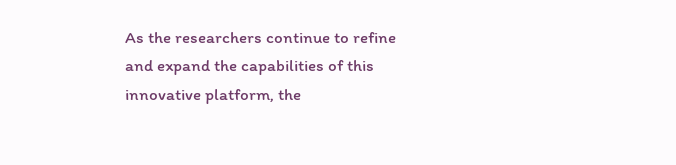As the researchers continue to refine and expand the capabilities of this innovative platform, the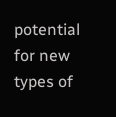potential for new types of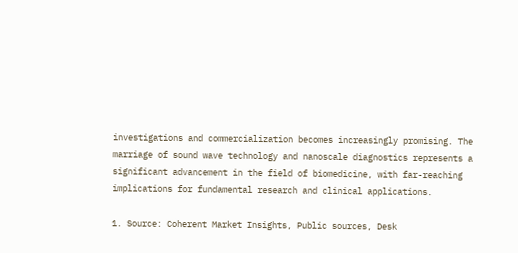investigations and commercialization becomes increasingly promising. The marriage of sound wave technology and nanoscale diagnostics represents a significant advancement in the field of biomedicine, with far-reaching implications for fundamental research and clinical applications.

1. Source: Coherent Market Insights, Public sources, Desk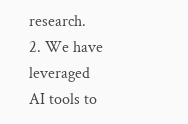research.
2. We have leveraged AI tools to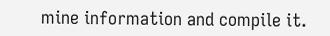mine information and compile it.